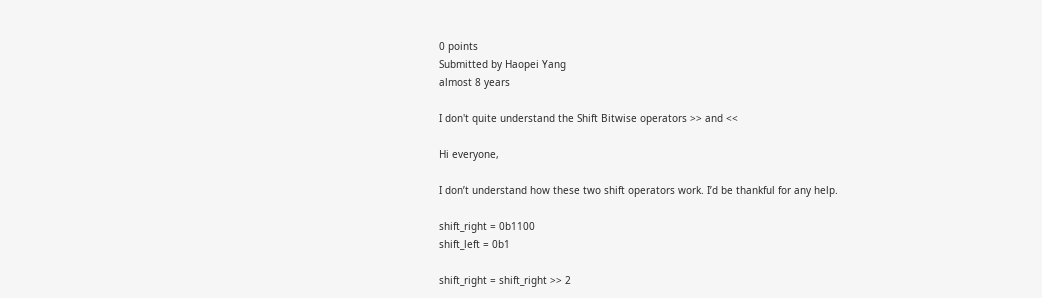0 points
Submitted by Haopei Yang
almost 8 years

I don't quite understand the Shift Bitwise operators >> and <<

Hi everyone,

I don’t understand how these two shift operators work. I’d be thankful for any help.

shift_right = 0b1100
shift_left = 0b1

shift_right = shift_right >> 2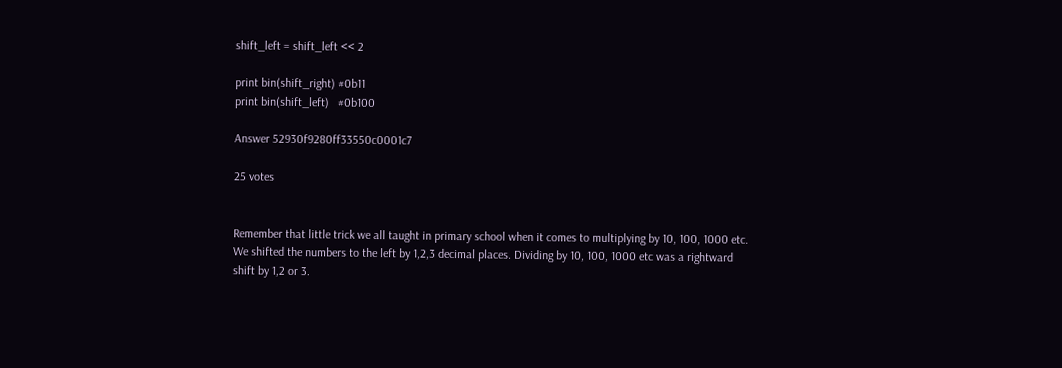shift_left = shift_left << 2

print bin(shift_right) #0b11
print bin(shift_left)   #0b100

Answer 52930f9280ff33550c0001c7

25 votes


Remember that little trick we all taught in primary school when it comes to multiplying by 10, 100, 1000 etc. We shifted the numbers to the left by 1,2,3 decimal places. Dividing by 10, 100, 1000 etc was a rightward shift by 1,2 or 3.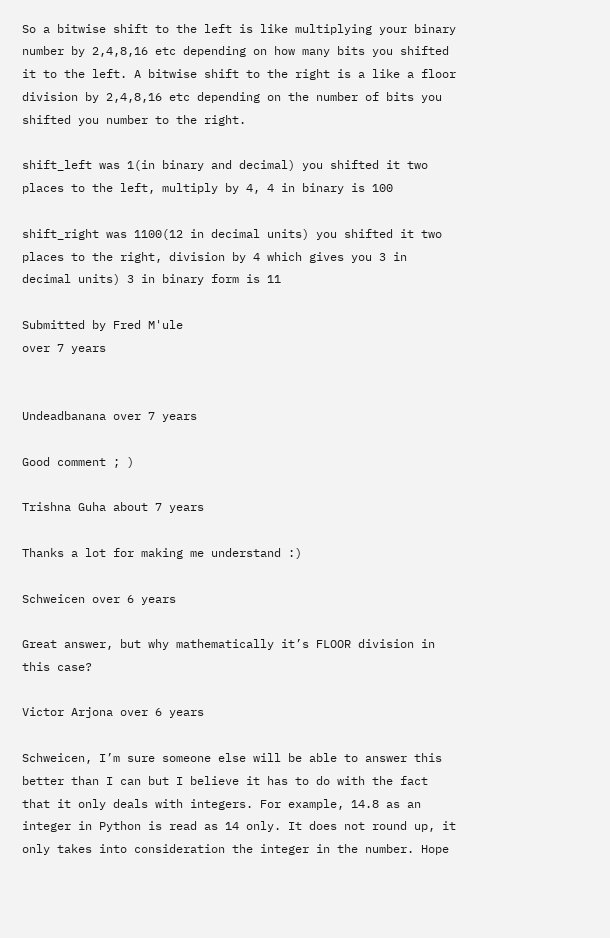So a bitwise shift to the left is like multiplying your binary number by 2,4,8,16 etc depending on how many bits you shifted it to the left. A bitwise shift to the right is a like a floor division by 2,4,8,16 etc depending on the number of bits you shifted you number to the right.

shift_left was 1(in binary and decimal) you shifted it two places to the left, multiply by 4, 4 in binary is 100

shift_right was 1100(12 in decimal units) you shifted it two places to the right, division by 4 which gives you 3 in decimal units) 3 in binary form is 11

Submitted by Fred M'ule
over 7 years


Undeadbanana over 7 years

Good comment ; )

Trishna Guha about 7 years

Thanks a lot for making me understand :)

Schweicen over 6 years

Great answer, but why mathematically it’s FLOOR division in this case?

Victor Arjona over 6 years

Schweicen, I’m sure someone else will be able to answer this better than I can but I believe it has to do with the fact that it only deals with integers. For example, 14.8 as an integer in Python is read as 14 only. It does not round up, it only takes into consideration the integer in the number. Hope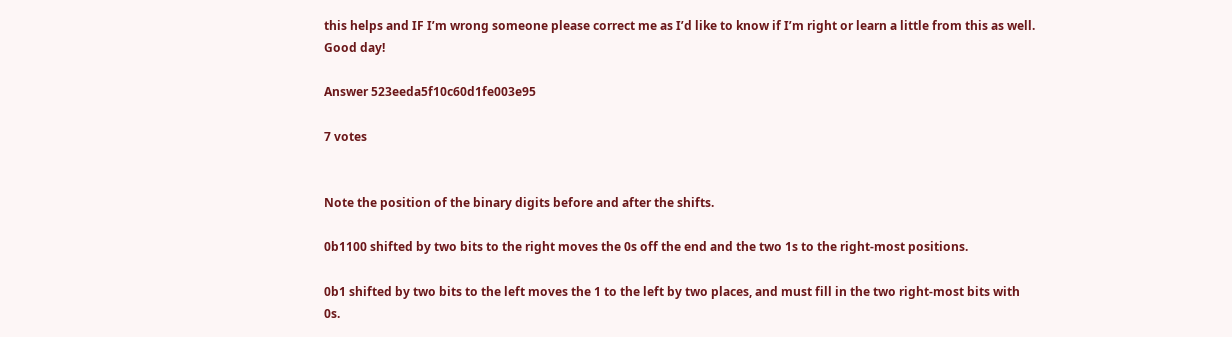this helps and IF I’m wrong someone please correct me as I’d like to know if I’m right or learn a little from this as well. Good day!

Answer 523eeda5f10c60d1fe003e95

7 votes


Note the position of the binary digits before and after the shifts.

0b1100 shifted by two bits to the right moves the 0s off the end and the two 1s to the right-most positions.

0b1 shifted by two bits to the left moves the 1 to the left by two places, and must fill in the two right-most bits with 0s.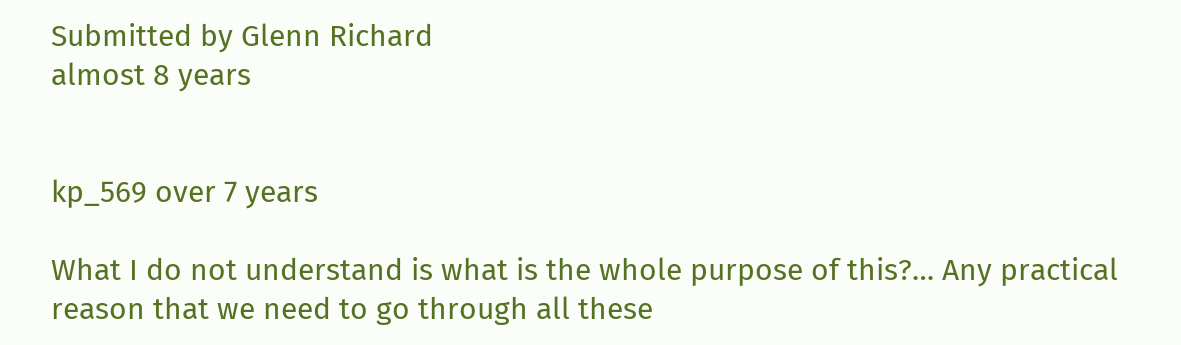Submitted by Glenn Richard
almost 8 years


kp_569 over 7 years

What I do not understand is what is the whole purpose of this?… Any practical reason that we need to go through all these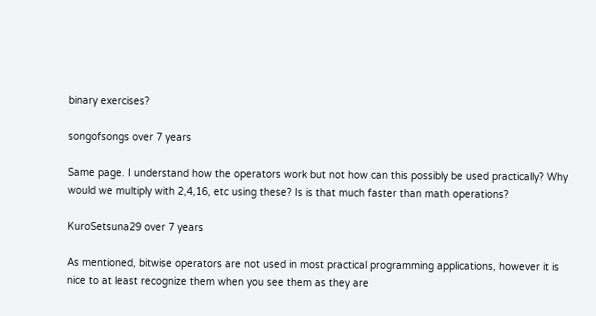binary exercises?

songofsongs over 7 years

Same page. I understand how the operators work but not how can this possibly be used practically? Why would we multiply with 2,4,16, etc using these? Is is that much faster than math operations?

KuroSetsuna29 over 7 years

As mentioned, bitwise operators are not used in most practical programming applications, however it is nice to at least recognize them when you see them as they are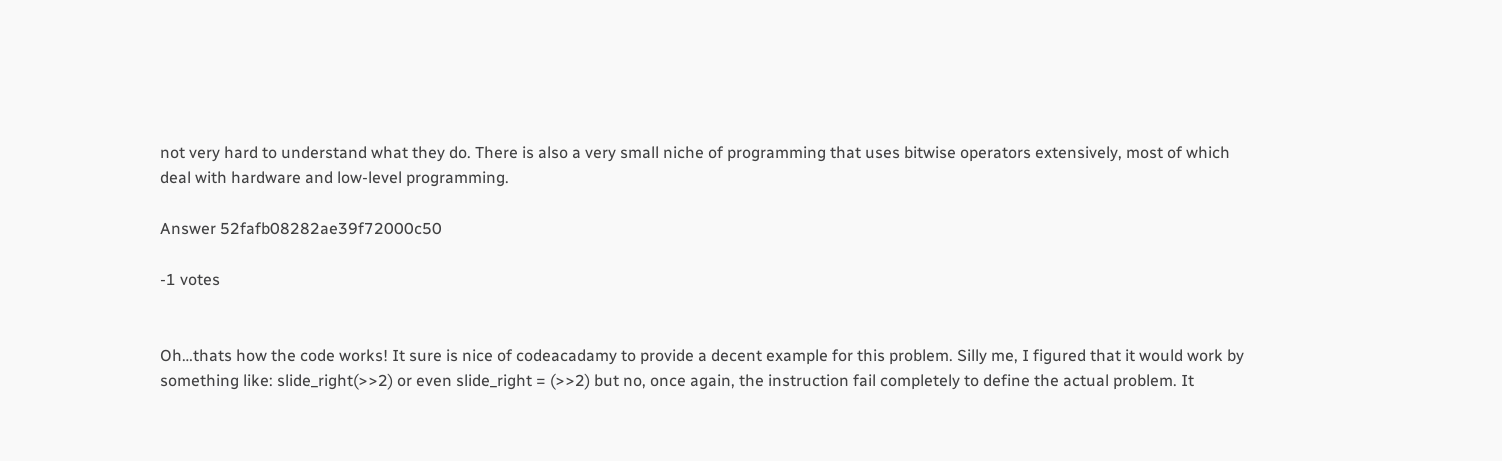not very hard to understand what they do. There is also a very small niche of programming that uses bitwise operators extensively, most of which deal with hardware and low-level programming.

Answer 52fafb08282ae39f72000c50

-1 votes


Oh…thats how the code works! It sure is nice of codeacadamy to provide a decent example for this problem. Silly me, I figured that it would work by something like: slide_right(>>2) or even slide_right = (>>2) but no, once again, the instruction fail completely to define the actual problem. It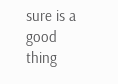sure is a good thing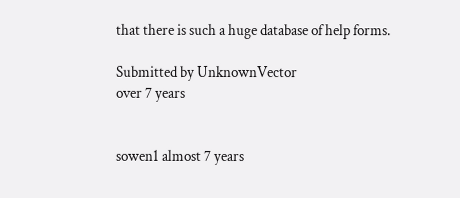that there is such a huge database of help forms.

Submitted by UnknownVector
over 7 years


sowen1 almost 7 years